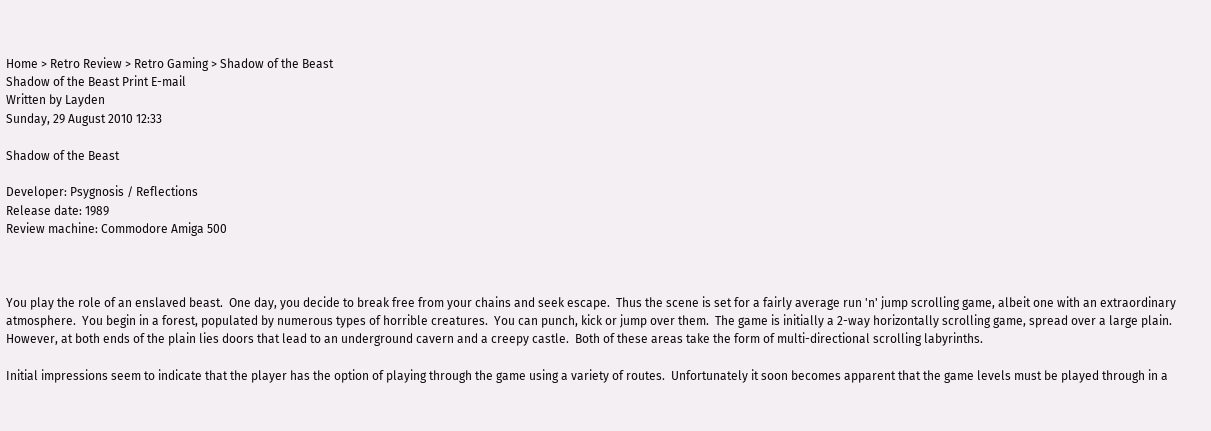Home > Retro Review > Retro Gaming > Shadow of the Beast
Shadow of the Beast Print E-mail
Written by Layden
Sunday, 29 August 2010 12:33

Shadow of the Beast

Developer: Psygnosis / Reflections
Release date: 1989
Review machine: Commodore Amiga 500



You play the role of an enslaved beast.  One day, you decide to break free from your chains and seek escape.  Thus the scene is set for a fairly average run 'n' jump scrolling game, albeit one with an extraordinary atmosphere.  You begin in a forest, populated by numerous types of horrible creatures.  You can punch, kick or jump over them.  The game is initially a 2-way horizontally scrolling game, spread over a large plain.  However, at both ends of the plain lies doors that lead to an underground cavern and a creepy castle.  Both of these areas take the form of multi-directional scrolling labyrinths.

Initial impressions seem to indicate that the player has the option of playing through the game using a variety of routes.  Unfortunately it soon becomes apparent that the game levels must be played through in a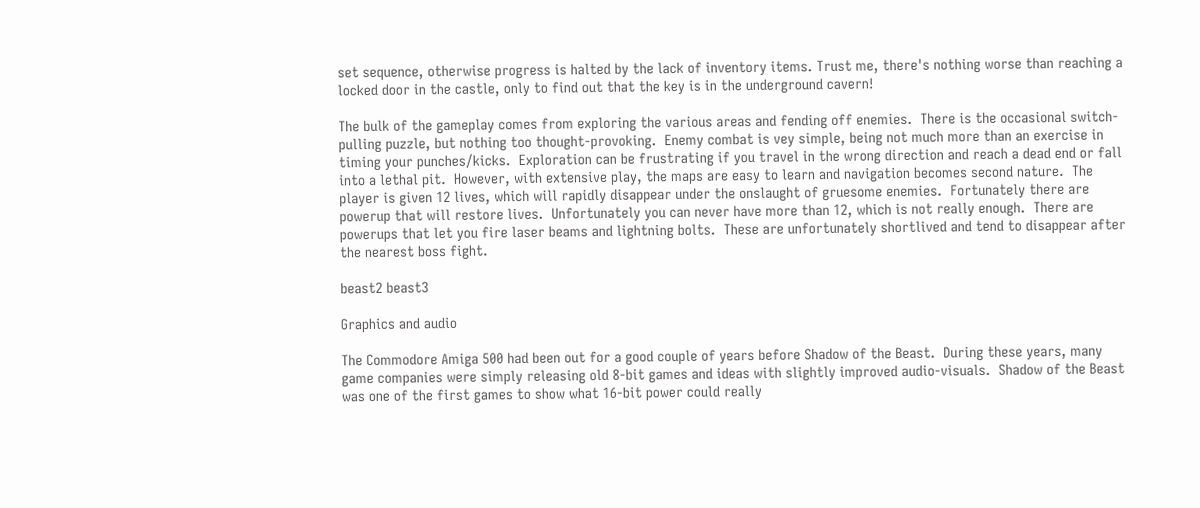set sequence, otherwise progress is halted by the lack of inventory items. Trust me, there's nothing worse than reaching a locked door in the castle, only to find out that the key is in the underground cavern!

The bulk of the gameplay comes from exploring the various areas and fending off enemies.  There is the occasional switch-pulling puzzle, but nothing too thought-provoking.  Enemy combat is vey simple, being not much more than an exercise in timing your punches/kicks.  Exploration can be frustrating if you travel in the wrong direction and reach a dead end or fall into a lethal pit.  However, with extensive play, the maps are easy to learn and navigation becomes second nature.  The player is given 12 lives, which will rapidly disappear under the onslaught of gruesome enemies.  Fortunately there are powerup that will restore lives.  Unfortunately you can never have more than 12, which is not really enough.  There are powerups that let you fire laser beams and lightning bolts.  These are unfortunately shortlived and tend to disappear after the nearest boss fight.

beast2 beast3

Graphics and audio

The Commodore Amiga 500 had been out for a good couple of years before Shadow of the Beast.  During these years, many game companies were simply releasing old 8-bit games and ideas with slightly improved audio-visuals.  Shadow of the Beast was one of the first games to show what 16-bit power could really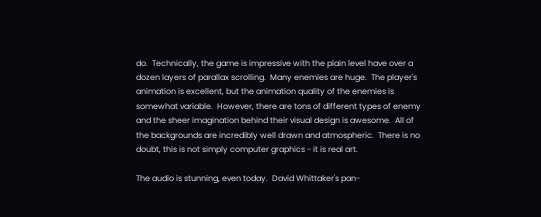do.  Technically, the game is impressive with the plain level have over a dozen layers of parallax scrolling.  Many enemies are huge.  The player's animation is excellent, but the animation quality of the enemies is somewhat variable.  However, there are tons of different types of enemy and the sheer imagination behind their visual design is awesome.  All of the backgrounds are incredibly well drawn and atmospheric.  There is no doubt, this is not simply computer graphics - it is real art.

The audio is stunning, even today.  David Whittaker's pan-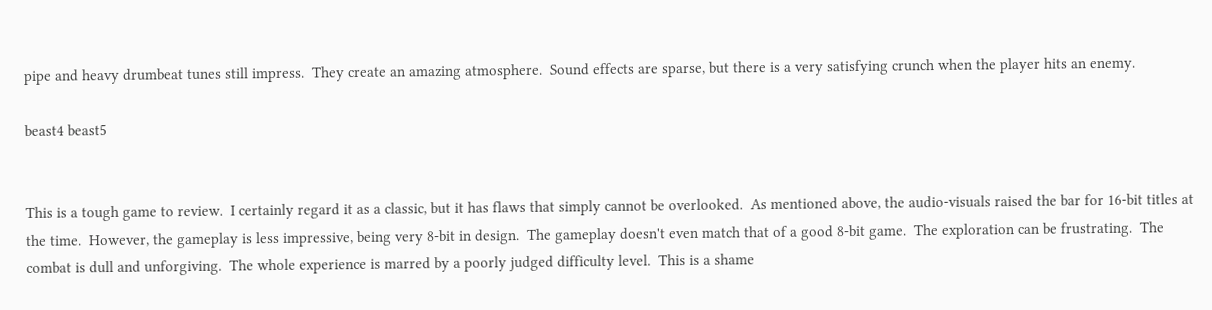pipe and heavy drumbeat tunes still impress.  They create an amazing atmosphere.  Sound effects are sparse, but there is a very satisfying crunch when the player hits an enemy.

beast4 beast5


This is a tough game to review.  I certainly regard it as a classic, but it has flaws that simply cannot be overlooked.  As mentioned above, the audio-visuals raised the bar for 16-bit titles at the time.  However, the gameplay is less impressive, being very 8-bit in design.  The gameplay doesn't even match that of a good 8-bit game.  The exploration can be frustrating.  The combat is dull and unforgiving.  The whole experience is marred by a poorly judged difficulty level.  This is a shame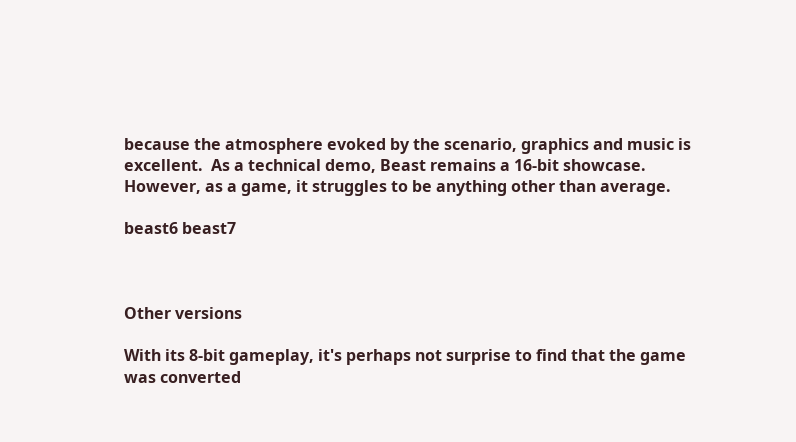because the atmosphere evoked by the scenario, graphics and music is excellent.  As a technical demo, Beast remains a 16-bit showcase.  However, as a game, it struggles to be anything other than average.

beast6 beast7



Other versions

With its 8-bit gameplay, it's perhaps not surprise to find that the game was converted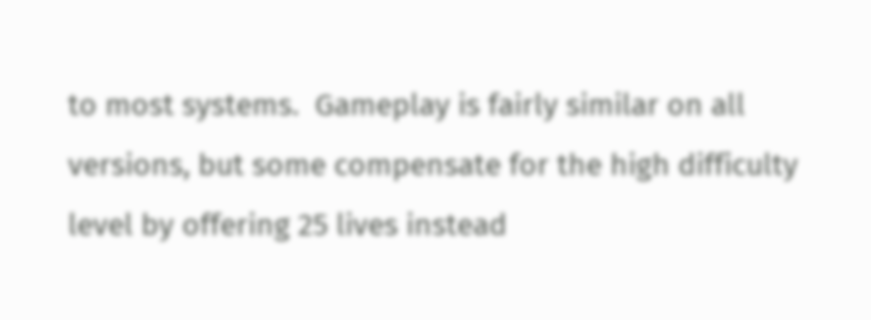to most systems.  Gameplay is fairly similar on all versions, but some compensate for the high difficulty level by offering 25 lives instead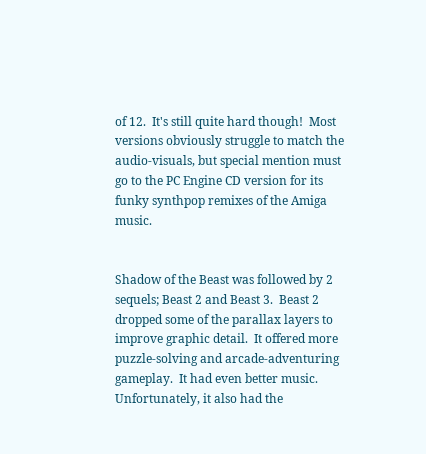of 12.  It's still quite hard though!  Most versions obviously struggle to match the audio-visuals, but special mention must go to the PC Engine CD version for its funky synthpop remixes of the Amiga music.


Shadow of the Beast was followed by 2 sequels; Beast 2 and Beast 3.  Beast 2 dropped some of the parallax layers to improve graphic detail.  It offered more puzzle-solving and arcade-adventuring gameplay.  It had even better music.  Unfortunately, it also had the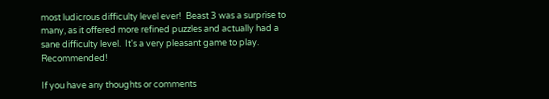most ludicrous difficulty level ever!  Beast 3 was a surprise to many, as it offered more refined puzzles and actually had a sane difficulty level.  It's a very pleasant game to play.  Recommended!

If you have any thoughts or comments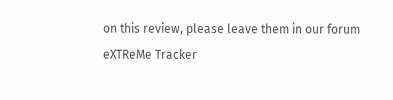on this review, please leave them in our forum
eXTReMe Tracker